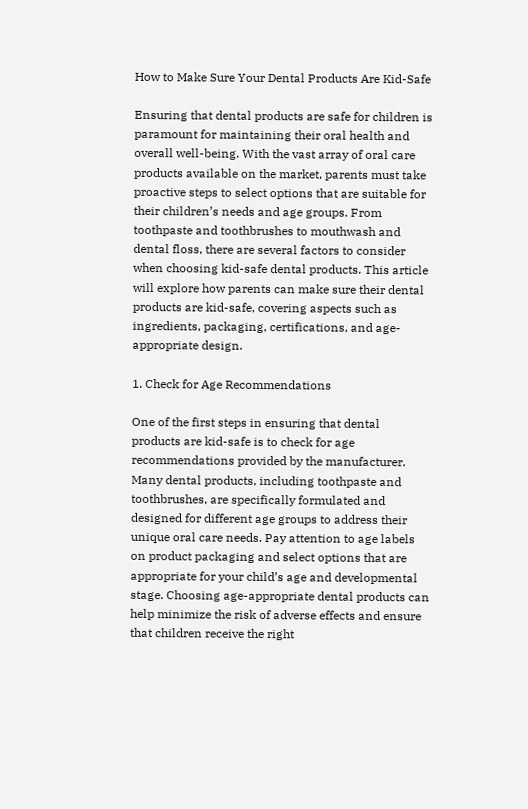How to Make Sure Your Dental Products Are Kid-Safe

Ensuring that dental products are safe for children is paramount for maintaining their oral health and overall well-being. With the vast array of oral care products available on the market, parents must take proactive steps to select options that are suitable for their children’s needs and age groups. From toothpaste and toothbrushes to mouthwash and dental floss, there are several factors to consider when choosing kid-safe dental products. This article will explore how parents can make sure their dental products are kid-safe, covering aspects such as ingredients, packaging, certifications, and age-appropriate design.

1. Check for Age Recommendations

One of the first steps in ensuring that dental products are kid-safe is to check for age recommendations provided by the manufacturer. Many dental products, including toothpaste and toothbrushes, are specifically formulated and designed for different age groups to address their unique oral care needs. Pay attention to age labels on product packaging and select options that are appropriate for your child’s age and developmental stage. Choosing age-appropriate dental products can help minimize the risk of adverse effects and ensure that children receive the right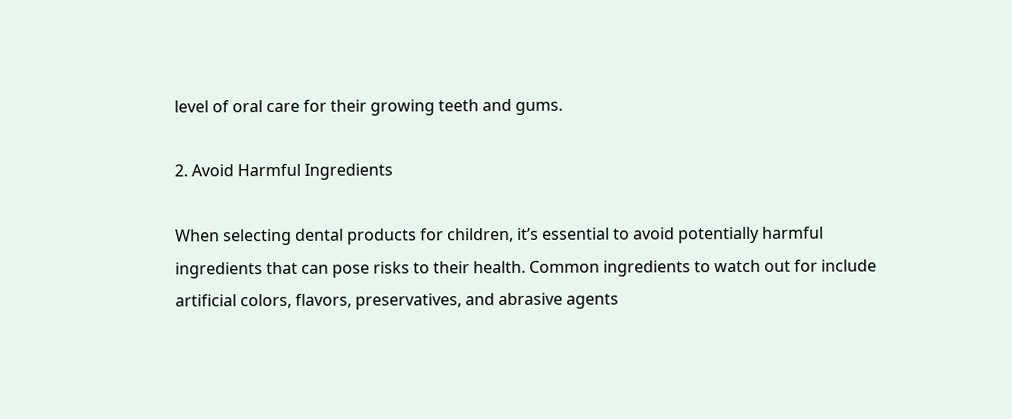level of oral care for their growing teeth and gums.

2. Avoid Harmful Ingredients

When selecting dental products for children, it’s essential to avoid potentially harmful ingredients that can pose risks to their health. Common ingredients to watch out for include artificial colors, flavors, preservatives, and abrasive agents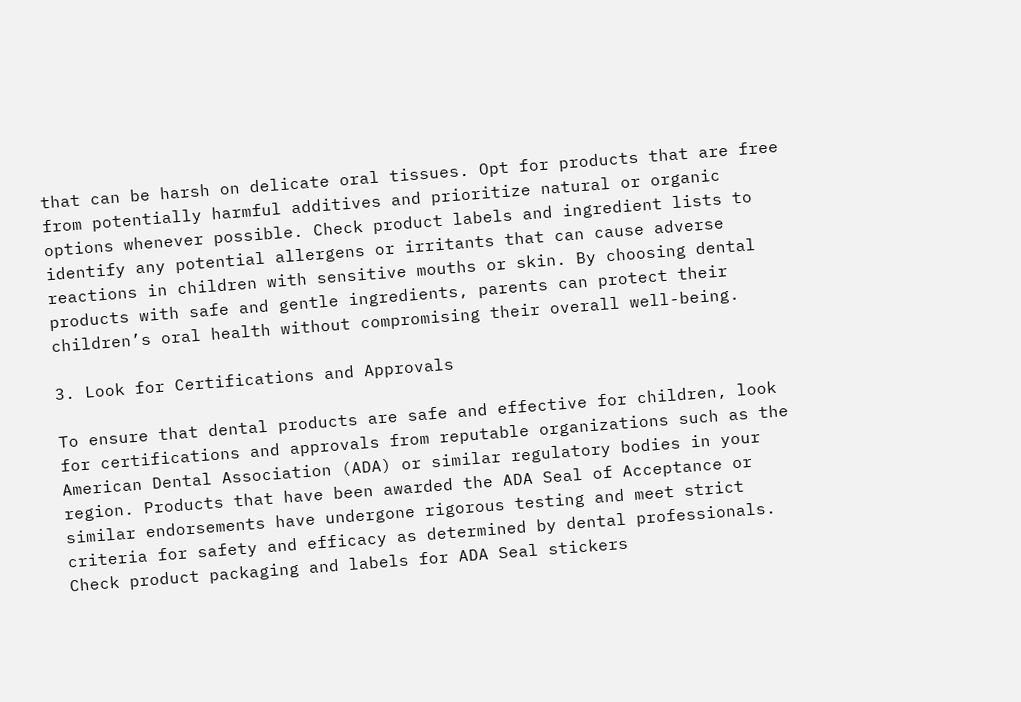that can be harsh on delicate oral tissues. Opt for products that are free from potentially harmful additives and prioritize natural or organic options whenever possible. Check product labels and ingredient lists to identify any potential allergens or irritants that can cause adverse reactions in children with sensitive mouths or skin. By choosing dental products with safe and gentle ingredients, parents can protect their children’s oral health without compromising their overall well-being.

3. Look for Certifications and Approvals

To ensure that dental products are safe and effective for children, look for certifications and approvals from reputable organizations such as the American Dental Association (ADA) or similar regulatory bodies in your region. Products that have been awarded the ADA Seal of Acceptance or similar endorsements have undergone rigorous testing and meet strict criteria for safety and efficacy as determined by dental professionals. Check product packaging and labels for ADA Seal stickers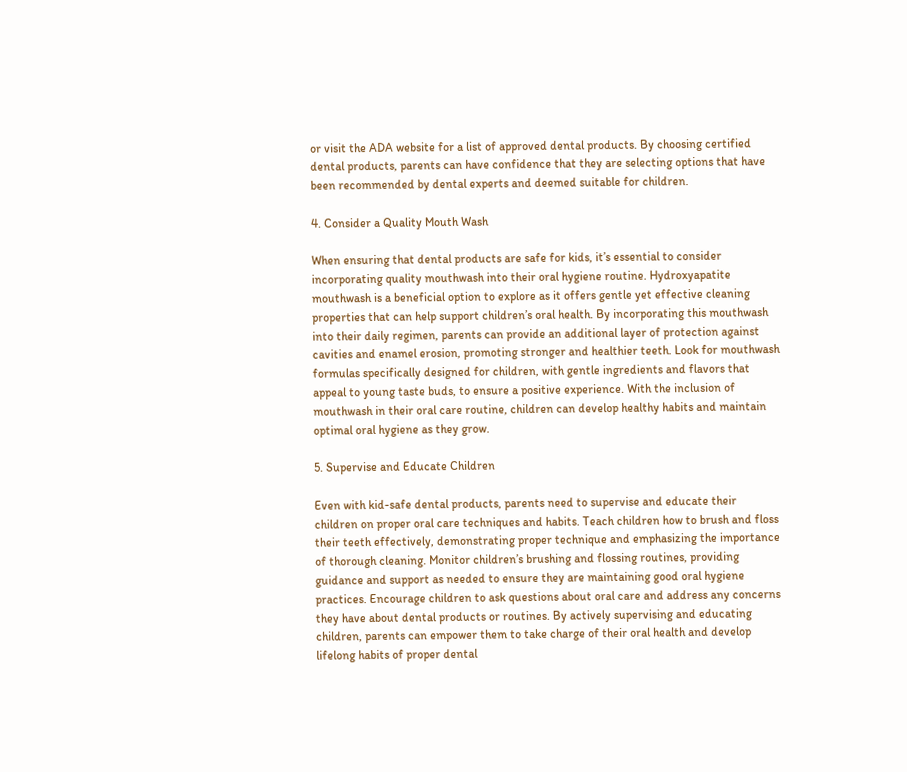or visit the ADA website for a list of approved dental products. By choosing certified dental products, parents can have confidence that they are selecting options that have been recommended by dental experts and deemed suitable for children.

4. Consider a Quality Mouth Wash

When ensuring that dental products are safe for kids, it’s essential to consider incorporating quality mouthwash into their oral hygiene routine. Hydroxyapatite mouthwash is a beneficial option to explore as it offers gentle yet effective cleaning properties that can help support children’s oral health. By incorporating this mouthwash into their daily regimen, parents can provide an additional layer of protection against cavities and enamel erosion, promoting stronger and healthier teeth. Look for mouthwash formulas specifically designed for children, with gentle ingredients and flavors that appeal to young taste buds, to ensure a positive experience. With the inclusion of mouthwash in their oral care routine, children can develop healthy habits and maintain optimal oral hygiene as they grow.

5. Supervise and Educate Children

Even with kid-safe dental products, parents need to supervise and educate their children on proper oral care techniques and habits. Teach children how to brush and floss their teeth effectively, demonstrating proper technique and emphasizing the importance of thorough cleaning. Monitor children’s brushing and flossing routines, providing guidance and support as needed to ensure they are maintaining good oral hygiene practices. Encourage children to ask questions about oral care and address any concerns they have about dental products or routines. By actively supervising and educating children, parents can empower them to take charge of their oral health and develop lifelong habits of proper dental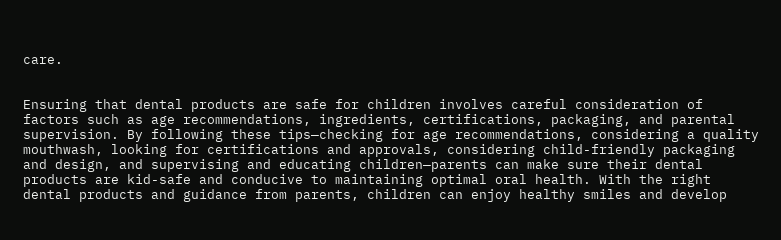care.


Ensuring that dental products are safe for children involves careful consideration of factors such as age recommendations, ingredients, certifications, packaging, and parental supervision. By following these tips—checking for age recommendations, considering a quality mouthwash, looking for certifications and approvals, considering child-friendly packaging and design, and supervising and educating children—parents can make sure their dental products are kid-safe and conducive to maintaining optimal oral health. With the right dental products and guidance from parents, children can enjoy healthy smiles and develop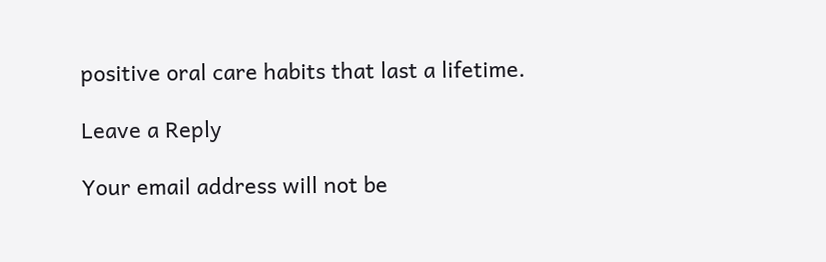positive oral care habits that last a lifetime.

Leave a Reply

Your email address will not be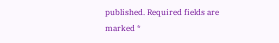published. Required fields are marked *